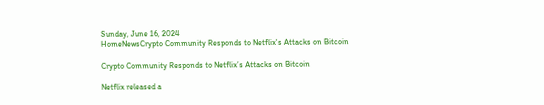Sunday, June 16, 2024
HomeNewsCrypto Community Responds to Netflix's Attacks on Bitcoin

Crypto Community Responds to Netflix’s Attacks on Bitcoin

Netflix released a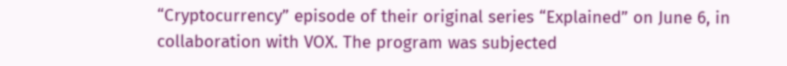“Cryptocurrency” episode of their original series “Explained” on June 6, in collaboration with VOX. The program was subjected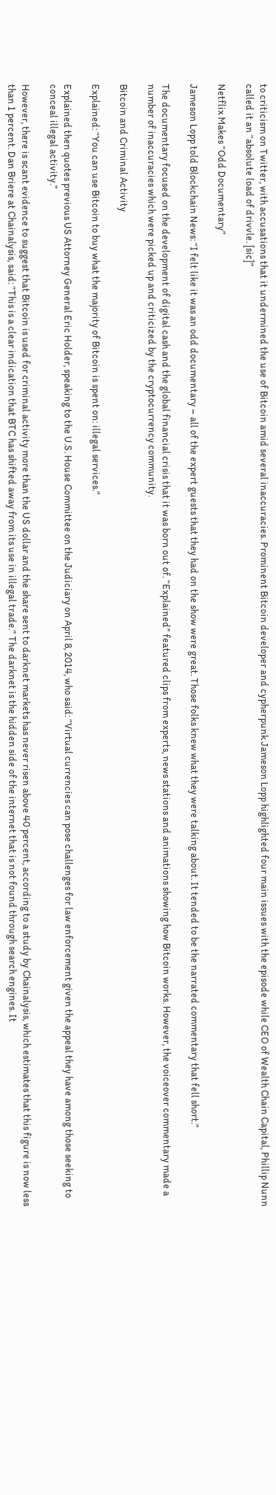to criticism on Twitter, with accusations that it undermined the use of Bitcoin amid several inaccuracies. Prominent Bitcoin developer and cypherpunk Jameson Lopp highlighted four main issues with the episode while CEO of Wealth Chain Capital, Phillip Nunn called it an “absolute load of drivvle. [sic]”

Netflix Makes “Odd Documentary”

Jameson Lopp told Blockchain News: “I felt like it was an odd documentary – all of the expert guests that they had on the show were great. Those folks knew what they were talking about. It tended to be the narrated commentary that fell short.”

The documentary focused on the development of digital cash and the global financial crisis that it was born out of. “Explained” featured clips from experts, news stations and animations showing how Bitcoin works. However, the voiceover commentary made a number of inaccuracies which were picked up and criticized by the cryptocurrency community.

Bitcoin and Criminal Activity

Explained: “You can use Bitcoin to buy what the majority of Bitcoin is spent on: illegal services.”

Explained then quotes previous US Attorney General Eric Holder, speaking to the U.S. House Committee on the Judiciary on April 8, 2014, who said: “Virtual currencies can pose challenges for law enforcement given the appeal they have among those seeking to conceal illegal activity.”

However, there is scant evidence to suggest that Bitcoin is used for criminal activity more than the US dollar and the share sent to darknet markets has never risen above 40 percent, according to a study by Chainalysis, which estimates that this figure is now less than 1 percent. Dan Briere at Chainalysis, said: “This is a clear indication that BTC has shifted away from its use in illegal trade.” The darknet is the hidden side of the internet that is not found through search engines. It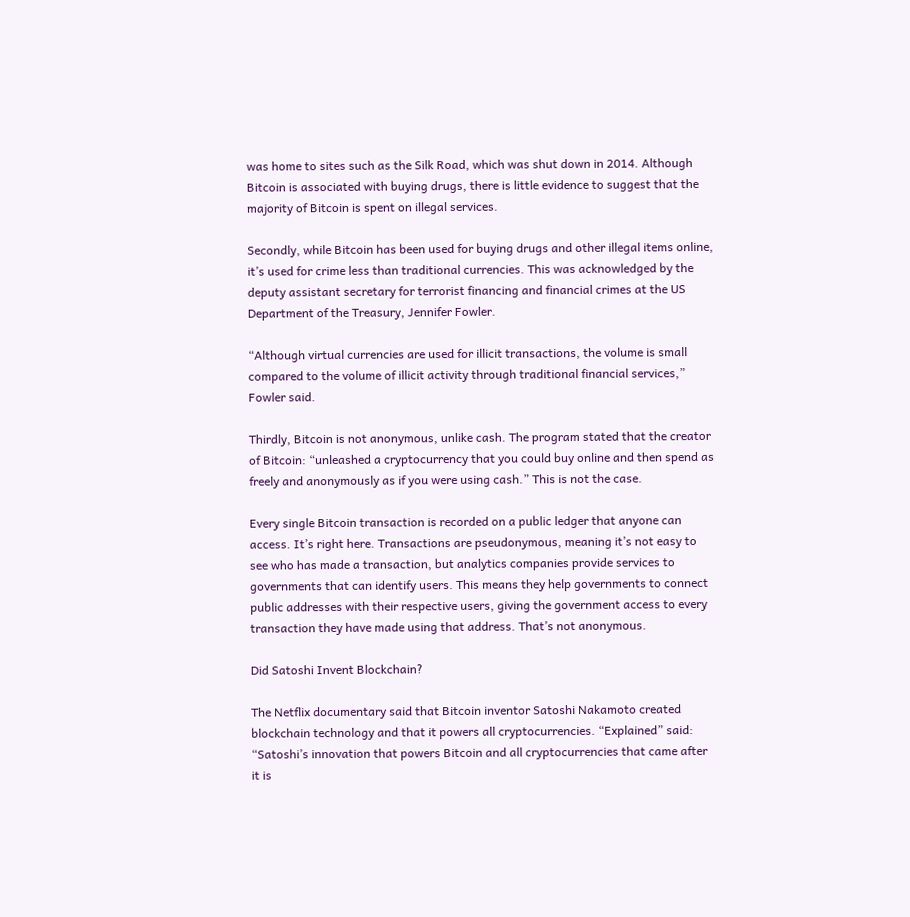was home to sites such as the Silk Road, which was shut down in 2014. Although Bitcoin is associated with buying drugs, there is little evidence to suggest that the majority of Bitcoin is spent on illegal services.

Secondly, while Bitcoin has been used for buying drugs and other illegal items online, it’s used for crime less than traditional currencies. This was acknowledged by the deputy assistant secretary for terrorist financing and financial crimes at the US Department of the Treasury, Jennifer Fowler.

“Although virtual currencies are used for illicit transactions, the volume is small compared to the volume of illicit activity through traditional financial services,” Fowler said.

Thirdly, Bitcoin is not anonymous, unlike cash. The program stated that the creator of Bitcoin: “unleashed a cryptocurrency that you could buy online and then spend as freely and anonymously as if you were using cash.” This is not the case.

Every single Bitcoin transaction is recorded on a public ledger that anyone can access. It’s right here. Transactions are pseudonymous, meaning it’s not easy to see who has made a transaction, but analytics companies provide services to governments that can identify users. This means they help governments to connect public addresses with their respective users, giving the government access to every transaction they have made using that address. That’s not anonymous.

Did Satoshi Invent Blockchain?

The Netflix documentary said that Bitcoin inventor Satoshi Nakamoto created blockchain technology and that it powers all cryptocurrencies. “Explained” said: “Satoshi’s innovation that powers Bitcoin and all cryptocurrencies that came after it is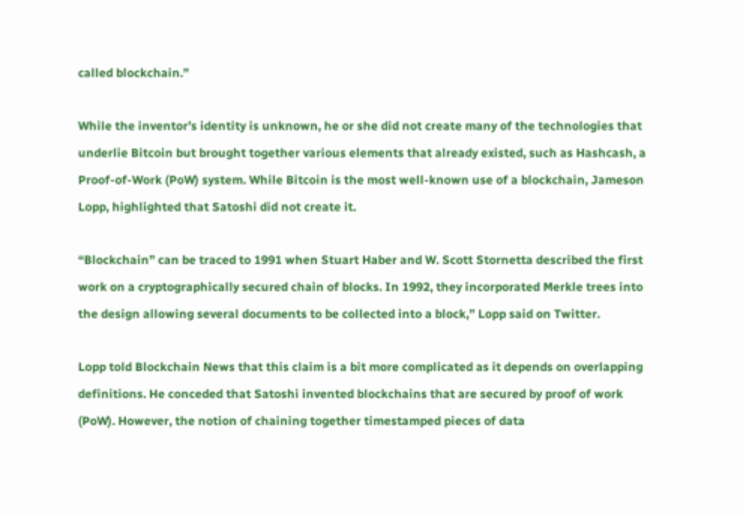called blockchain.”

While the inventor’s identity is unknown, he or she did not create many of the technologies that underlie Bitcoin but brought together various elements that already existed, such as Hashcash, a Proof-of-Work (PoW) system. While Bitcoin is the most well-known use of a blockchain, Jameson Lopp, highlighted that Satoshi did not create it.

“Blockchain” can be traced to 1991 when Stuart Haber and W. Scott Stornetta described the first work on a cryptographically secured chain of blocks. In 1992, they incorporated Merkle trees into the design allowing several documents to be collected into a block,” Lopp said on Twitter.

Lopp told Blockchain News that this claim is a bit more complicated as it depends on overlapping definitions. He conceded that Satoshi invented blockchains that are secured by proof of work (PoW). However, the notion of chaining together timestamped pieces of data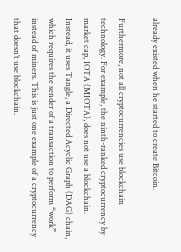already existed when he started to create Bitcoin.

Furthermore, not all cryptocurrencies use blockchain technology. For example, the ninth-ranked cryptocurrency by market cap, IOTA (MIOTA), does not use a blockchain. Instead, it uses Tangle, a Directed Acyclic Graph (DAG) chain, which requires the sender of a transaction to perform “work” instead of miners. This is just one example of a cryptocurrency that doesn’t use blockchain.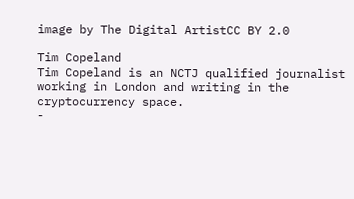image by The Digital ArtistCC BY 2.0

Tim Copeland
Tim Copeland is an NCTJ qualified journalist working in London and writing in the cryptocurrency space.
-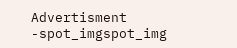Advertisment -spot_imgspot_img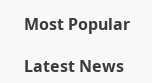Most Popular

Latest News